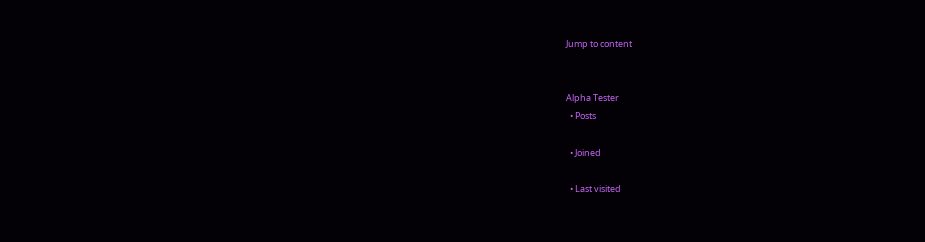Jump to content


Alpha Tester
  • Posts

  • Joined

  • Last visited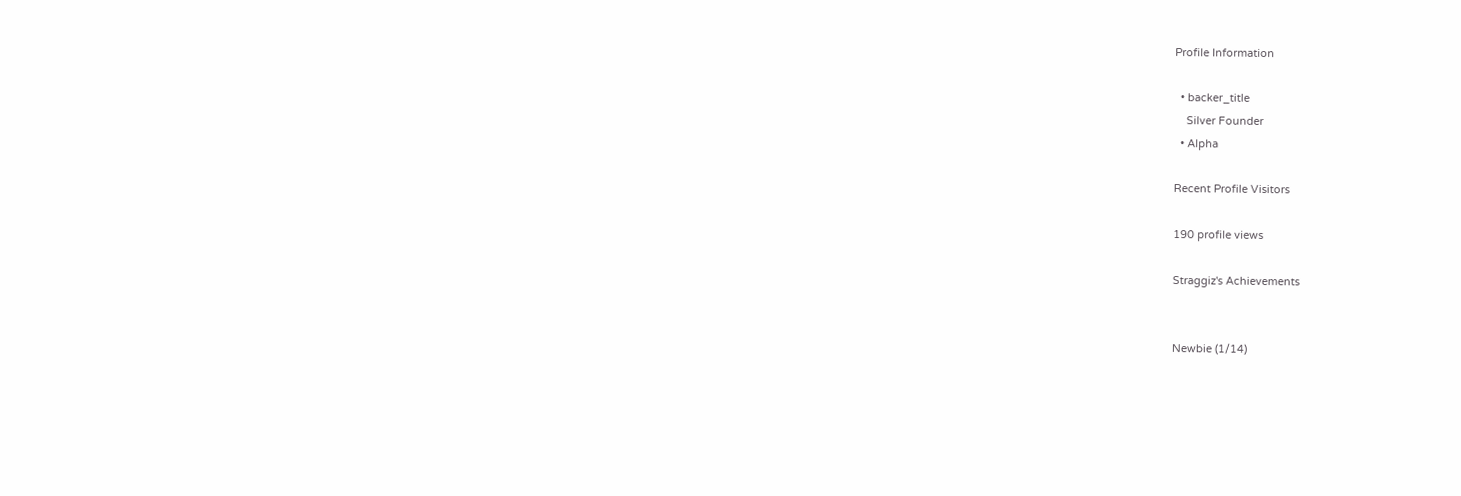Profile Information

  • backer_title
    Silver Founder
  • Alpha

Recent Profile Visitors

190 profile views

Straggiz's Achievements


Newbie (1/14)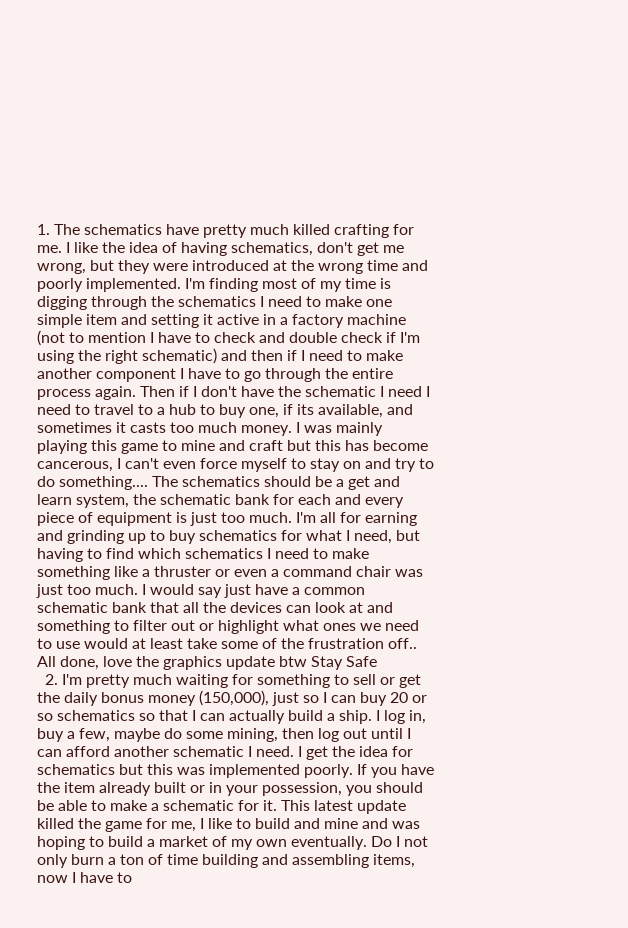1. The schematics have pretty much killed crafting for me. I like the idea of having schematics, don't get me wrong, but they were introduced at the wrong time and poorly implemented. I'm finding most of my time is digging through the schematics I need to make one simple item and setting it active in a factory machine (not to mention I have to check and double check if I'm using the right schematic) and then if I need to make another component I have to go through the entire process again. Then if I don't have the schematic I need I need to travel to a hub to buy one, if its available, and sometimes it casts too much money. I was mainly playing this game to mine and craft but this has become cancerous, I can't even force myself to stay on and try to do something.... The schematics should be a get and learn system, the schematic bank for each and every piece of equipment is just too much. I'm all for earning and grinding up to buy schematics for what I need, but having to find which schematics I need to make something like a thruster or even a command chair was just too much. I would say just have a common schematic bank that all the devices can look at and something to filter out or highlight what ones we need to use would at least take some of the frustration off.. All done, love the graphics update btw Stay Safe
  2. I'm pretty much waiting for something to sell or get the daily bonus money (150,000), just so I can buy 20 or so schematics so that I can actually build a ship. I log in, buy a few, maybe do some mining, then log out until I can afford another schematic I need. I get the idea for schematics but this was implemented poorly. If you have the item already built or in your possession, you should be able to make a schematic for it. This latest update killed the game for me, I like to build and mine and was hoping to build a market of my own eventually. Do I not only burn a ton of time building and assembling items, now I have to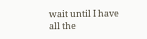wait until I have all the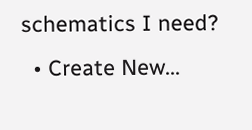schematics I need?
  • Create New...